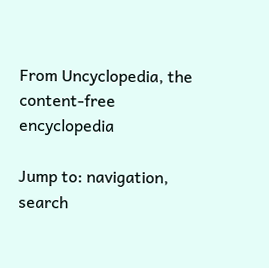From Uncyclopedia, the content-free encyclopedia

Jump to: navigation, search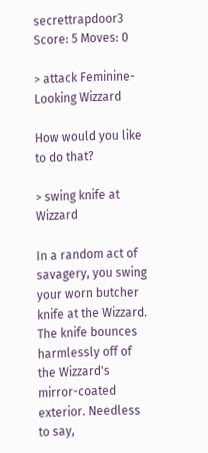secrettrapdoor3 Score: 5 Moves: 0

> attack Feminine-Looking Wizzard

How would you like to do that?

> swing knife at Wizzard

In a random act of savagery, you swing your worn butcher knife at the Wizzard. The knife bounces harmlessly off of the Wizzard's mirror-coated exterior. Needless to say,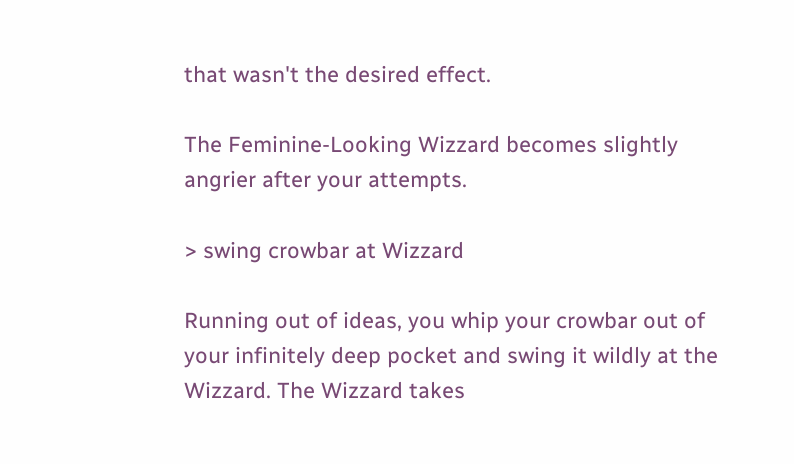that wasn't the desired effect.

The Feminine-Looking Wizzard becomes slightly angrier after your attempts.

> swing crowbar at Wizzard

Running out of ideas, you whip your crowbar out of your infinitely deep pocket and swing it wildly at the Wizzard. The Wizzard takes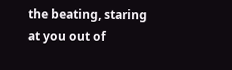the beating, staring at you out of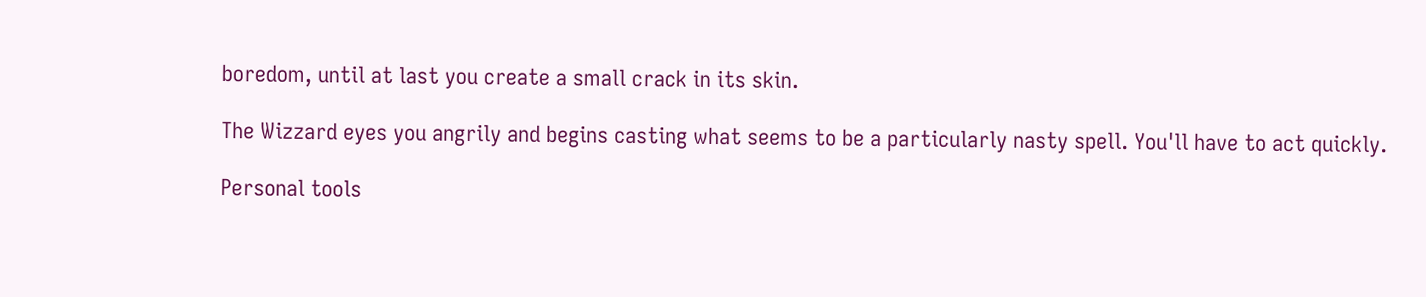boredom, until at last you create a small crack in its skin.

The Wizzard eyes you angrily and begins casting what seems to be a particularly nasty spell. You'll have to act quickly.

Personal tools